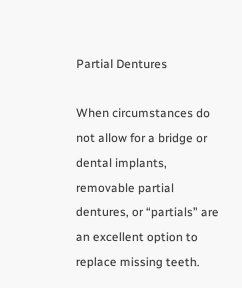Partial Dentures

When circumstances do not allow for a bridge or dental implants, removable partial dentures, or “partials” are an excellent option to replace missing teeth.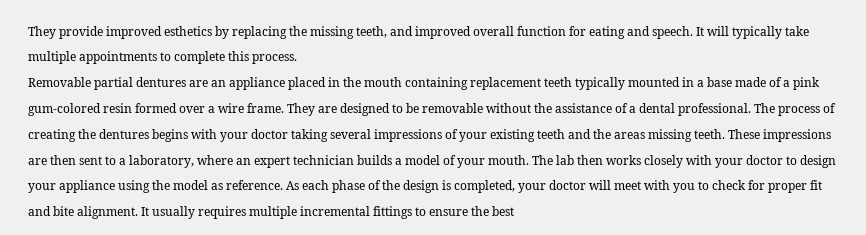They provide improved esthetics by replacing the missing teeth, and improved overall function for eating and speech. It will typically take multiple appointments to complete this process.
Removable partial dentures are an appliance placed in the mouth containing replacement teeth typically mounted in a base made of a pink gum-colored resin formed over a wire frame. They are designed to be removable without the assistance of a dental professional. The process of creating the dentures begins with your doctor taking several impressions of your existing teeth and the areas missing teeth. These impressions are then sent to a laboratory, where an expert technician builds a model of your mouth. The lab then works closely with your doctor to design your appliance using the model as reference. As each phase of the design is completed, your doctor will meet with you to check for proper fit and bite alignment. It usually requires multiple incremental fittings to ensure the best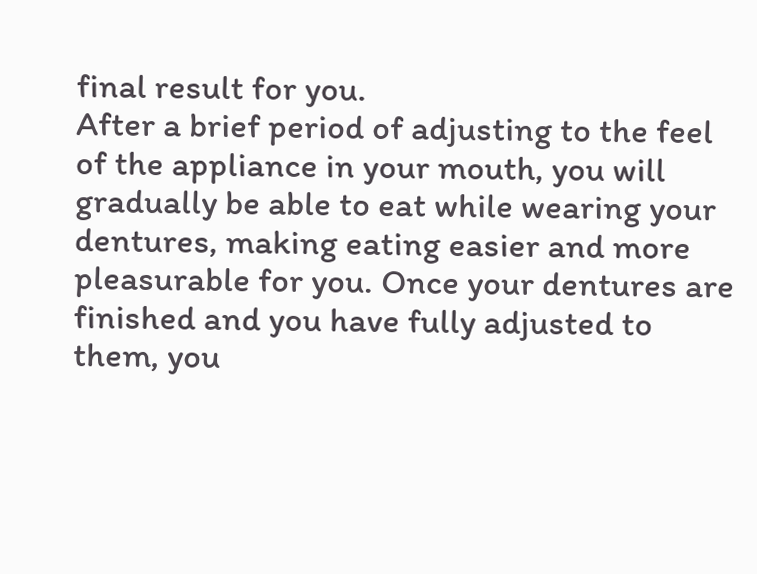final result for you.
After a brief period of adjusting to the feel of the appliance in your mouth, you will gradually be able to eat while wearing your dentures, making eating easier and more pleasurable for you. Once your dentures are finished and you have fully adjusted to them, you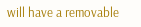will have a removable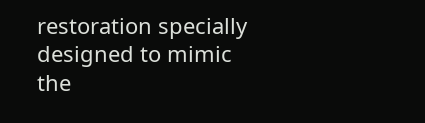restoration specially designed to mimic the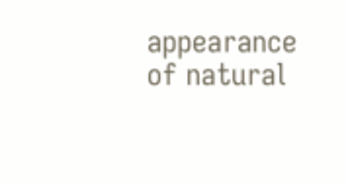appearance of natural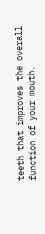teeth that improves the overall function of your mouth.